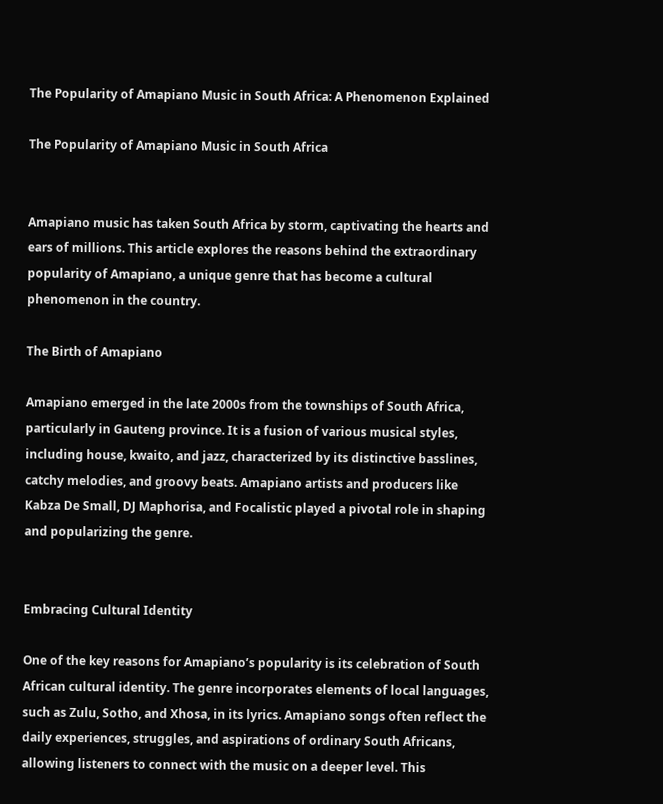The Popularity of Amapiano Music in South Africa: A Phenomenon Explained

The Popularity of Amapiano Music in South Africa


Amapiano music has taken South Africa by storm, captivating the hearts and ears of millions. This article explores the reasons behind the extraordinary popularity of Amapiano, a unique genre that has become a cultural phenomenon in the country.

The Birth of Amapiano

Amapiano emerged in the late 2000s from the townships of South Africa, particularly in Gauteng province. It is a fusion of various musical styles, including house, kwaito, and jazz, characterized by its distinctive basslines, catchy melodies, and groovy beats. Amapiano artists and producers like Kabza De Small, DJ Maphorisa, and Focalistic played a pivotal role in shaping and popularizing the genre.


Embracing Cultural Identity

One of the key reasons for Amapiano’s popularity is its celebration of South African cultural identity. The genre incorporates elements of local languages, such as Zulu, Sotho, and Xhosa, in its lyrics. Amapiano songs often reflect the daily experiences, struggles, and aspirations of ordinary South Africans, allowing listeners to connect with the music on a deeper level. This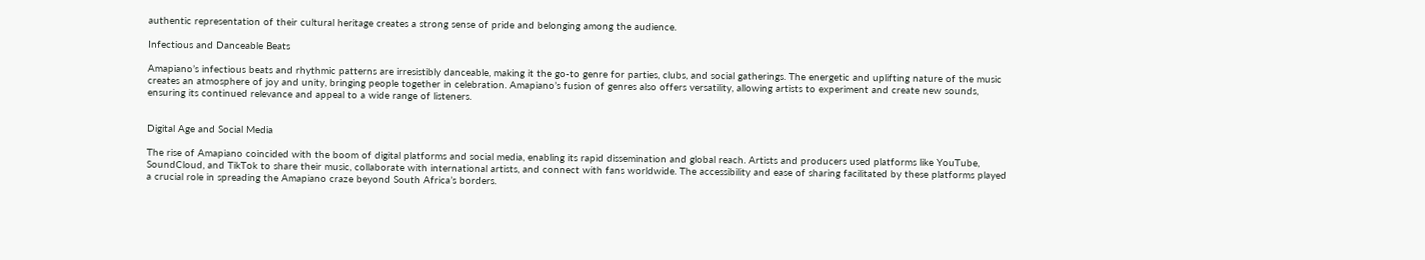authentic representation of their cultural heritage creates a strong sense of pride and belonging among the audience.

Infectious and Danceable Beats

Amapiano’s infectious beats and rhythmic patterns are irresistibly danceable, making it the go-to genre for parties, clubs, and social gatherings. The energetic and uplifting nature of the music creates an atmosphere of joy and unity, bringing people together in celebration. Amapiano’s fusion of genres also offers versatility, allowing artists to experiment and create new sounds, ensuring its continued relevance and appeal to a wide range of listeners.


Digital Age and Social Media

The rise of Amapiano coincided with the boom of digital platforms and social media, enabling its rapid dissemination and global reach. Artists and producers used platforms like YouTube, SoundCloud, and TikTok to share their music, collaborate with international artists, and connect with fans worldwide. The accessibility and ease of sharing facilitated by these platforms played a crucial role in spreading the Amapiano craze beyond South Africa’s borders.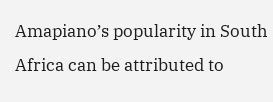Amapiano’s popularity in South Africa can be attributed to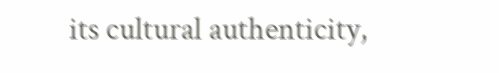its cultural authenticity,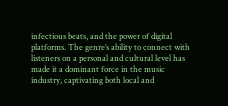infectious beats, and the power of digital platforms. The genre’s ability to connect with listeners on a personal and cultural level has made it a dominant force in the music industry, captivating both local and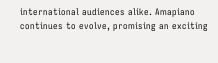international audiences alike. Amapiano continues to evolve, promising an exciting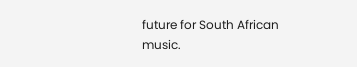future for South African music.